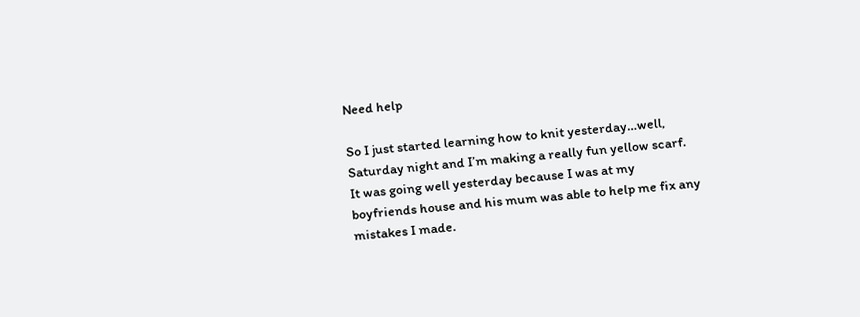Need help

So I just started learning how to knit yesterday…well, Saturday night and I’m making a really fun yellow scarf. It was going well yesterday because I was at my boyfriends house and his mum was able to help me fix any mistakes I made.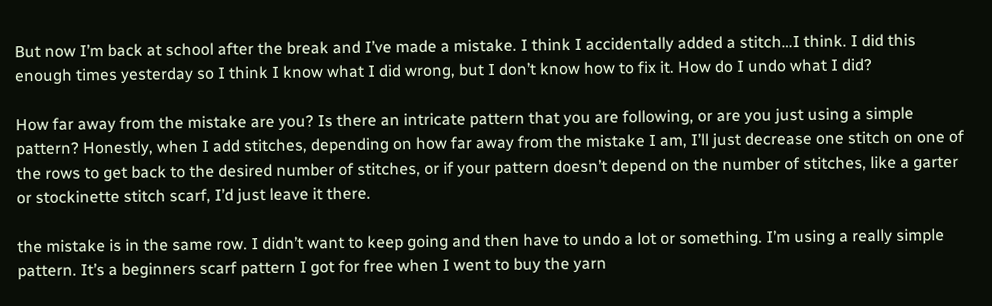But now I’m back at school after the break and I’ve made a mistake. I think I accidentally added a stitch…I think. I did this enough times yesterday so I think I know what I did wrong, but I don’t know how to fix it. How do I undo what I did?

How far away from the mistake are you? Is there an intricate pattern that you are following, or are you just using a simple pattern? Honestly, when I add stitches, depending on how far away from the mistake I am, I’ll just decrease one stitch on one of the rows to get back to the desired number of stitches, or if your pattern doesn’t depend on the number of stitches, like a garter or stockinette stitch scarf, I’d just leave it there.

the mistake is in the same row. I didn’t want to keep going and then have to undo a lot or something. I’m using a really simple pattern. It’s a beginners scarf pattern I got for free when I went to buy the yarn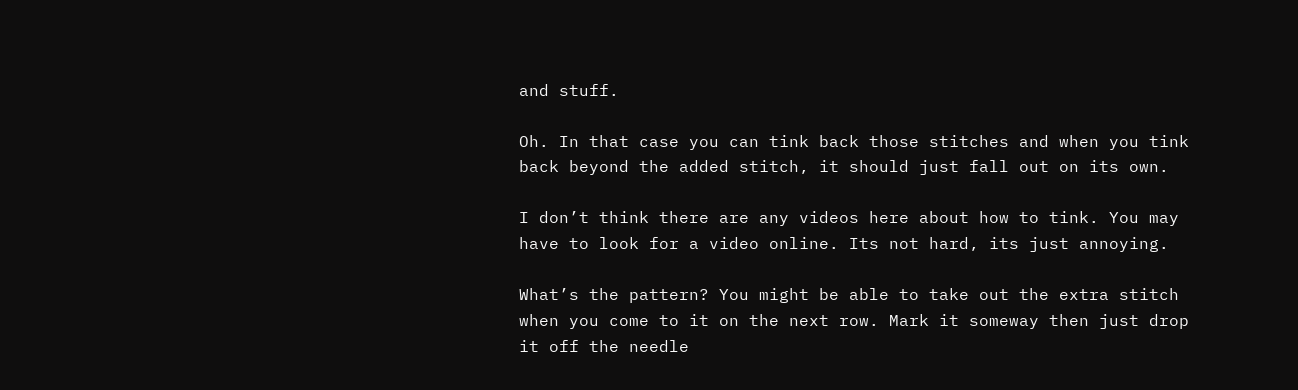and stuff.

Oh. In that case you can tink back those stitches and when you tink back beyond the added stitch, it should just fall out on its own.

I don’t think there are any videos here about how to tink. You may have to look for a video online. Its not hard, its just annoying.

What’s the pattern? You might be able to take out the extra stitch when you come to it on the next row. Mark it someway then just drop it off the needle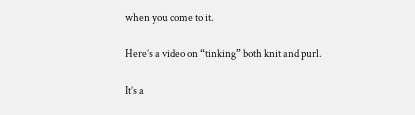when you come to it.

Here’s a video on “tinking” both knit and purl.

It’s a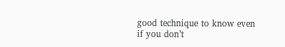good technique to know even if you don’t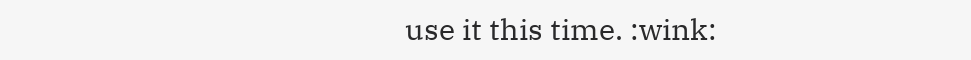use it this time. :wink: